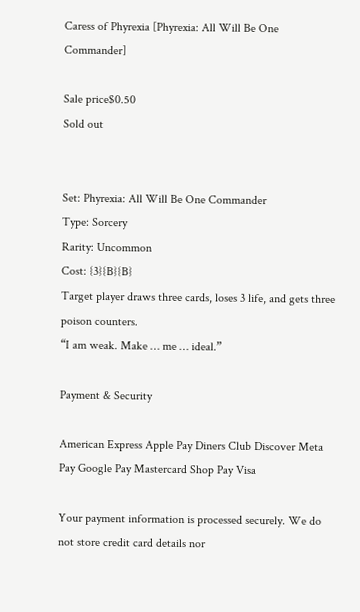Caress of Phyrexia [Phyrexia: All Will Be One Commander]

Sale price$0.50
Sold out


Set: Phyrexia: All Will Be One Commander
Type: Sorcery
Rarity: Uncommon
Cost: {3}{B}{B}
Target player draws three cards, loses 3 life, and gets three poison counters.
“I am weak. Make … me … ideal.”

Payment & Security

American Express Apple Pay Diners Club Discover Meta Pay Google Pay Mastercard Shop Pay Visa

Your payment information is processed securely. We do not store credit card details nor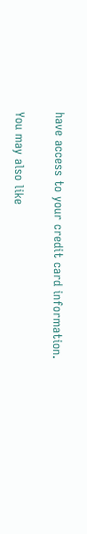have access to your credit card information.

You may also like